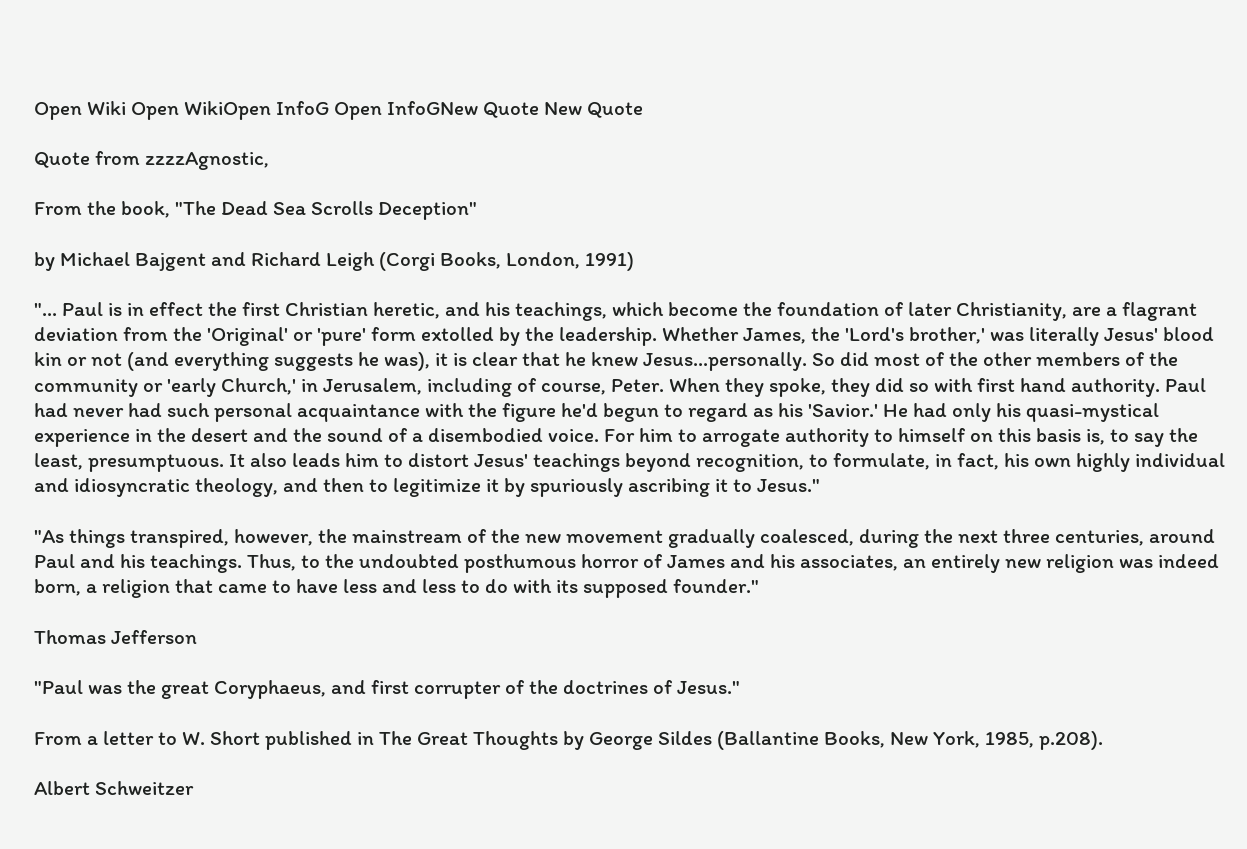Open Wiki Open WikiOpen InfoG Open InfoGNew Quote New Quote

Quote from zzzzAgnostic,

From the book, "The Dead Sea Scrolls Deception"

by Michael Bajgent and Richard Leigh (Corgi Books, London, 1991)

"... Paul is in effect the first Christian heretic, and his teachings, which become the foundation of later Christianity, are a flagrant deviation from the 'Original' or 'pure' form extolled by the leadership. Whether James, the 'Lord's brother,' was literally Jesus' blood kin or not (and everything suggests he was), it is clear that he knew Jesus...personally. So did most of the other members of the community or 'early Church,' in Jerusalem, including of course, Peter. When they spoke, they did so with first hand authority. Paul had never had such personal acquaintance with the figure he'd begun to regard as his 'Savior.' He had only his quasi-mystical experience in the desert and the sound of a disembodied voice. For him to arrogate authority to himself on this basis is, to say the least, presumptuous. It also leads him to distort Jesus' teachings beyond recognition, to formulate, in fact, his own highly individual and idiosyncratic theology, and then to legitimize it by spuriously ascribing it to Jesus."

"As things transpired, however, the mainstream of the new movement gradually coalesced, during the next three centuries, around Paul and his teachings. Thus, to the undoubted posthumous horror of James and his associates, an entirely new religion was indeed born, a religion that came to have less and less to do with its supposed founder."

Thomas Jefferson

"Paul was the great Coryphaeus, and first corrupter of the doctrines of Jesus."

From a letter to W. Short published in The Great Thoughts by George Sildes (Ballantine Books, New York, 1985, p.208).

Albert Schweitzer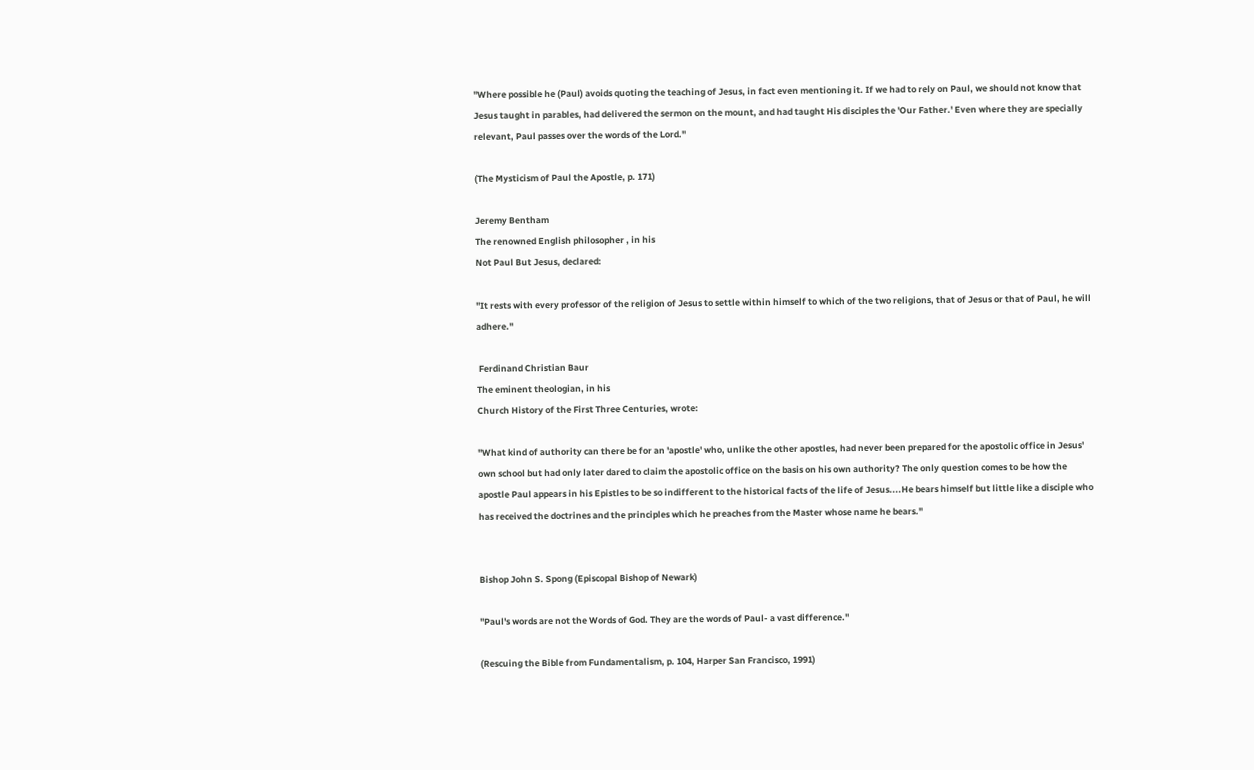"Where possible he (Paul) avoids quoting the teaching of Jesus, in fact even mentioning it. If we had to rely on Paul, we should not know that Jesus taught in parables, had delivered the sermon on the mount, and had taught His disciples the 'Our Father.' Even where they are specially relevant, Paul passes over the words of the Lord."

(The Mysticism of Paul the Apostle, p. 171)

Jeremy Bentham
The renowned English philosopher , in his
Not Paul But Jesus, declared:

"It rests with every professor of the religion of Jesus to settle within himself to which of the two religions, that of Jesus or that of Paul, he will adhere."

 Ferdinand Christian Baur
The eminent theologian, in his
Church History of the First Three Centuries, wrote:

"What kind of authority can there be for an 'apostle' who, unlike the other apostles, had never been prepared for the apostolic office in Jesus' own school but had only later dared to claim the apostolic office on the basis on his own authority? The only question comes to be how the apostle Paul appears in his Epistles to be so indifferent to the historical facts of the life of Jesus....He bears himself but little like a disciple who has received the doctrines and the principles which he preaches from the Master whose name he bears."


Bishop John S. Spong (Episcopal Bishop of Newark)

"Paul's words are not the Words of God. They are the words of Paul- a vast difference."

(Rescuing the Bible from Fundamentalism, p. 104, Harper San Francisco, 1991)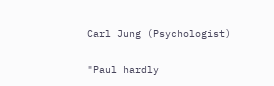Carl Jung (Psychologist)

"Paul hardly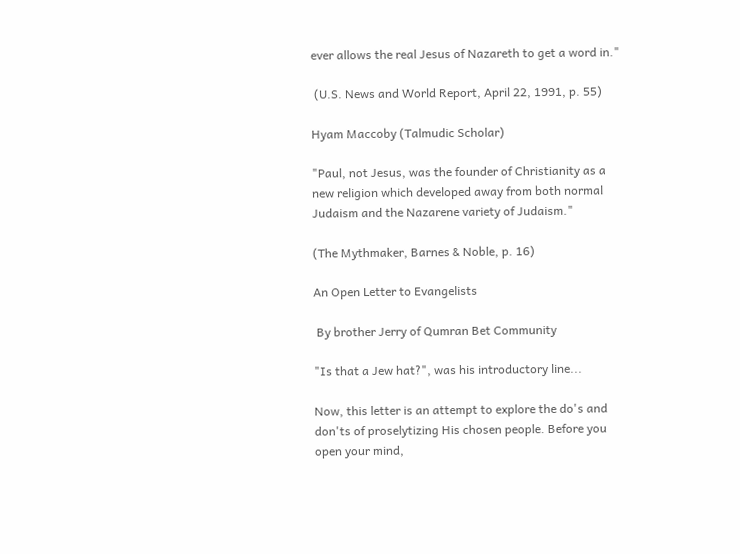ever allows the real Jesus of Nazareth to get a word in."

 (U.S. News and World Report, April 22, 1991, p. 55)

Hyam Maccoby (Talmudic Scholar)

"Paul, not Jesus, was the founder of Christianity as a new religion which developed away from both normal Judaism and the Nazarene variety of Judaism."

(The Mythmaker, Barnes & Noble, p. 16)

An Open Letter to Evangelists

 By brother Jerry of Qumran Bet Community

"Is that a Jew hat?", was his introductory line...

Now, this letter is an attempt to explore the do's and don'ts of proselytizing His chosen people. Before you open your mind,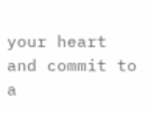your heart and commit to a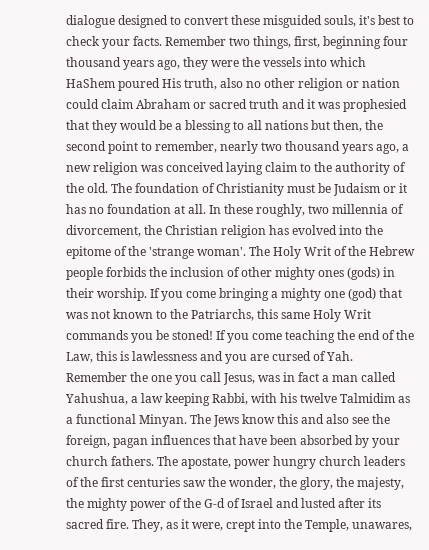dialogue designed to convert these misguided souls, it's best to check your facts. Remember two things, first, beginning four thousand years ago, they were the vessels into which HaShem poured His truth, also no other religion or nation could claim Abraham or sacred truth and it was prophesied that they would be a blessing to all nations but then, the second point to remember, nearly two thousand years ago, a new religion was conceived laying claim to the authority of the old. The foundation of Christianity must be Judaism or it has no foundation at all. In these roughly, two millennia of divorcement, the Christian religion has evolved into the epitome of the 'strange woman'. The Holy Writ of the Hebrew people forbids the inclusion of other mighty ones (gods) in their worship. If you come bringing a mighty one (god) that was not known to the Patriarchs, this same Holy Writ commands you be stoned! If you come teaching the end of the Law, this is lawlessness and you are cursed of Yah. Remember the one you call Jesus, was in fact a man called Yahushua, a law keeping Rabbi, with his twelve Talmidim as a functional Minyan. The Jews know this and also see the foreign, pagan influences that have been absorbed by your church fathers. The apostate, power hungry church leaders of the first centuries saw the wonder, the glory, the majesty, the mighty power of the G-d of Israel and lusted after its sacred fire. They, as it were, crept into the Temple, unawares,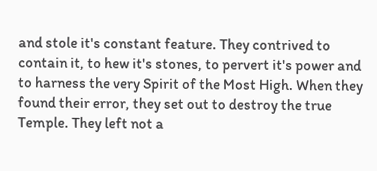and stole it's constant feature. They contrived to contain it, to hew it's stones, to pervert it's power and to harness the very Spirit of the Most High. When they found their error, they set out to destroy the true Temple. They left not a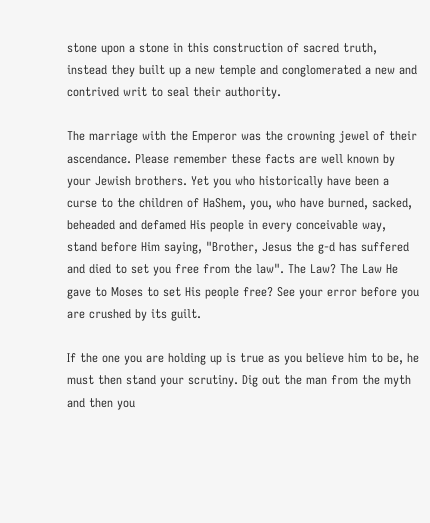stone upon a stone in this construction of sacred truth, instead they built up a new temple and conglomerated a new and contrived writ to seal their authority.

The marriage with the Emperor was the crowning jewel of their ascendance. Please remember these facts are well known by your Jewish brothers. Yet you who historically have been a curse to the children of HaShem, you, who have burned, sacked, beheaded and defamed His people in every conceivable way, stand before Him saying, "Brother, Jesus the g-d has suffered and died to set you free from the law". The Law? The Law He gave to Moses to set His people free? See your error before you are crushed by its guilt.

If the one you are holding up is true as you believe him to be, he must then stand your scrutiny. Dig out the man from the myth and then you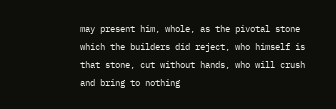may present him, whole, as the pivotal stone which the builders did reject, who himself is that stone, cut without hands, who will crush and bring to nothing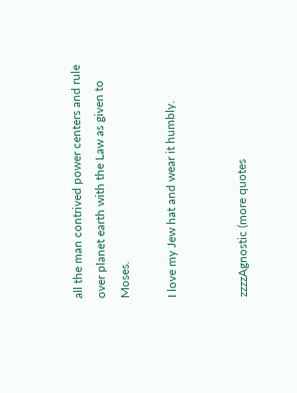all the man contrived power centers and rule over planet earth with the Law as given to Moses.

I love my Jew hat and wear it humbly.


zzzzAgnostic (more quotes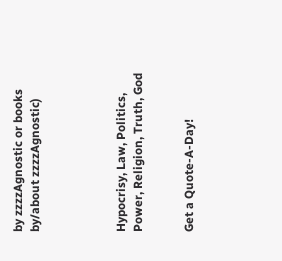by zzzzAgnostic or books by/about zzzzAgnostic)




Hypocrisy, Law, Politics, Power, Religion, Truth, God


Get a Quote-A-Day!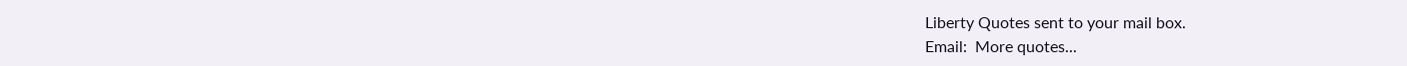Liberty Quotes sent to your mail box.
Email:  More quotes...